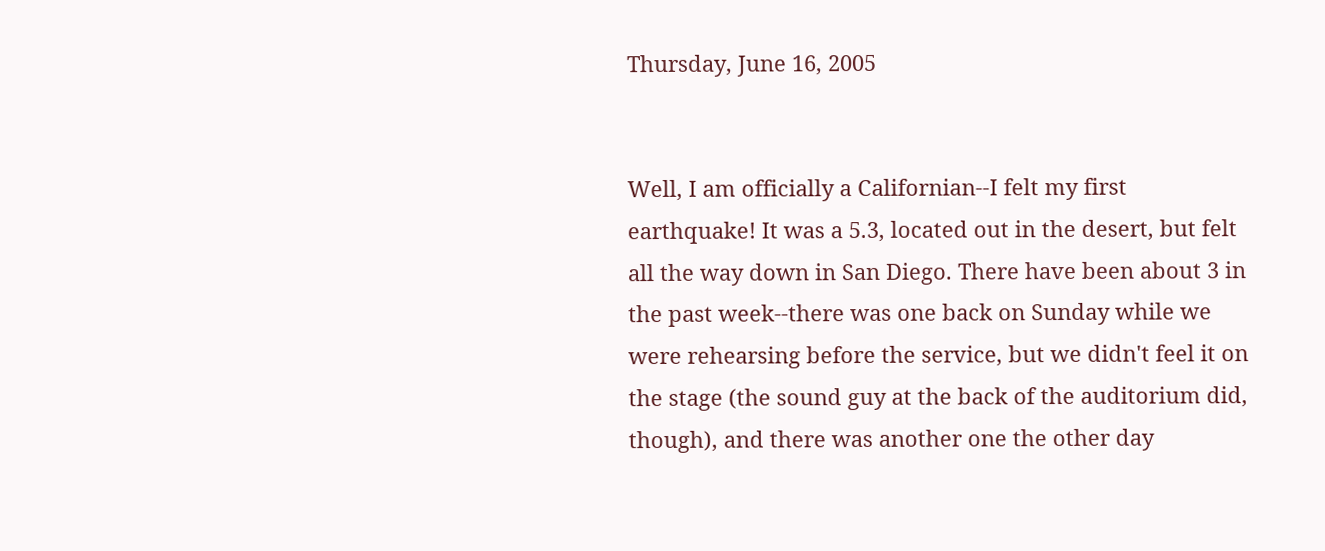Thursday, June 16, 2005


Well, I am officially a Californian--I felt my first earthquake! It was a 5.3, located out in the desert, but felt all the way down in San Diego. There have been about 3 in the past week--there was one back on Sunday while we were rehearsing before the service, but we didn't feel it on the stage (the sound guy at the back of the auditorium did, though), and there was another one the other day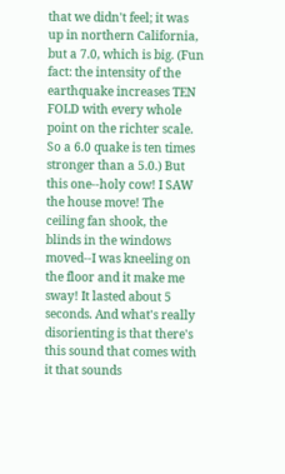that we didn't feel; it was up in northern California, but a 7.0, which is big. (Fun fact: the intensity of the earthquake increases TEN FOLD with every whole point on the richter scale. So a 6.0 quake is ten times stronger than a 5.0.) But this one--holy cow! I SAW the house move! The ceiling fan shook, the blinds in the windows moved--I was kneeling on the floor and it make me sway! It lasted about 5 seconds. And what's really disorienting is that there's this sound that comes with it that sounds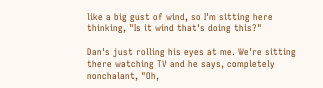like a big gust of wind, so I'm sitting here thinking, "Is it wind that's doing this?"

Dan's just rolling his eyes at me. We're sitting there watching TV and he says, completely nonchalant, "Oh,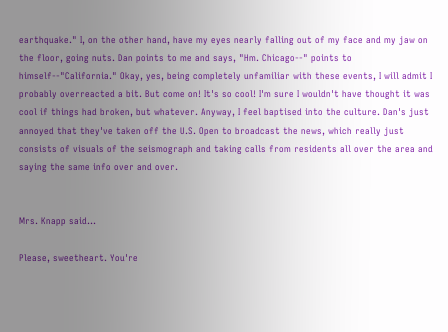earthquake." I, on the other hand, have my eyes nearly falling out of my face and my jaw on the floor, going nuts. Dan points to me and says, "Hm. Chicago--" points to himself--"California." Okay, yes, being completely unfamiliar with these events, I will admit I probably overreacted a bit. But come on! It's so cool! I'm sure I wouldn't have thought it was cool if things had broken, but whatever. Anyway, I feel baptised into the culture. Dan's just annoyed that they've taken off the U.S. Open to broadcast the news, which really just consists of visuals of the seismograph and taking calls from residents all over the area and saying the same info over and over.


Mrs. Knapp said...

Please, sweetheart. You're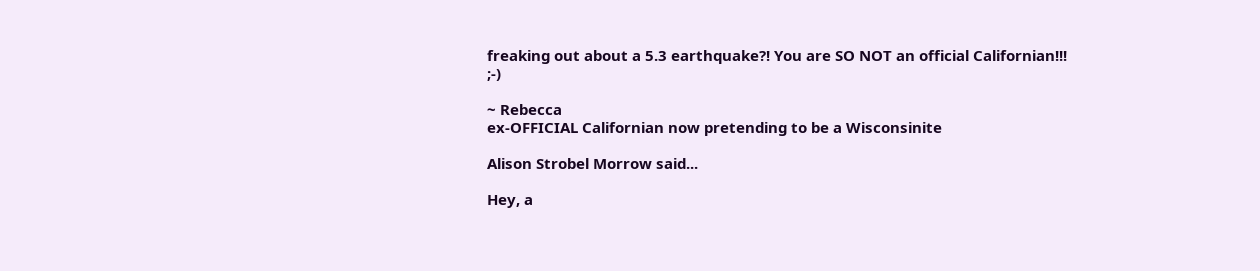freaking out about a 5.3 earthquake?! You are SO NOT an official Californian!!! ;-)

~ Rebecca
ex-OFFICIAL Californian now pretending to be a Wisconsinite

Alison Strobel Morrow said...

Hey, a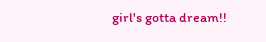girl's gotta dream!!